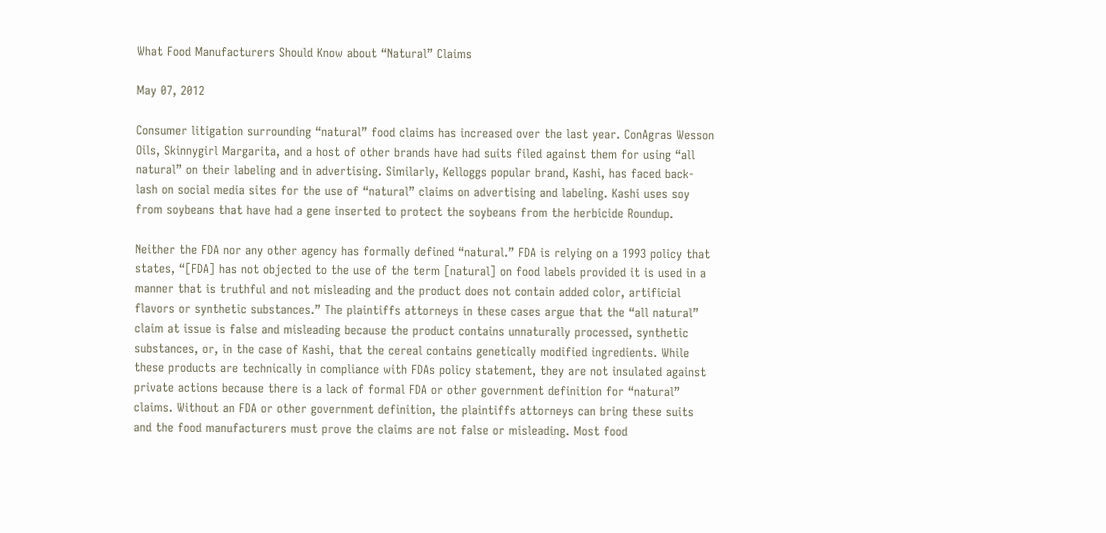What Food Manufacturers Should Know about “Natural” Claims

May 07, 2012

Consumer litigation surrounding “natural” food claims has increased over the last year. ConAgras Wesson Oils, Skinnygirl Margarita, and a host of other brands have had suits filed against them for using “all natural” on their labeling and in advertising. Similarly, Kelloggs popular brand, Kashi, has faced back-lash on social media sites for the use of “natural” claims on advertising and labeling. Kashi uses soy from soybeans that have had a gene inserted to protect the soybeans from the herbicide Roundup.

Neither the FDA nor any other agency has formally defined “natural.” FDA is relying on a 1993 policy that states, “[FDA] has not objected to the use of the term [natural] on food labels provided it is used in a manner that is truthful and not misleading and the product does not contain added color, artificial flavors or synthetic substances.” The plaintiffs attorneys in these cases argue that the “all natural” claim at issue is false and misleading because the product contains unnaturally processed, synthetic substances, or, in the case of Kashi, that the cereal contains genetically modified ingredients. While these products are technically in compliance with FDAs policy statement, they are not insulated against private actions because there is a lack of formal FDA or other government definition for “natural” claims. Without an FDA or other government definition, the plaintiffs attorneys can bring these suits and the food manufacturers must prove the claims are not false or misleading. Most food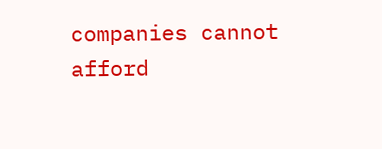companies cannot afford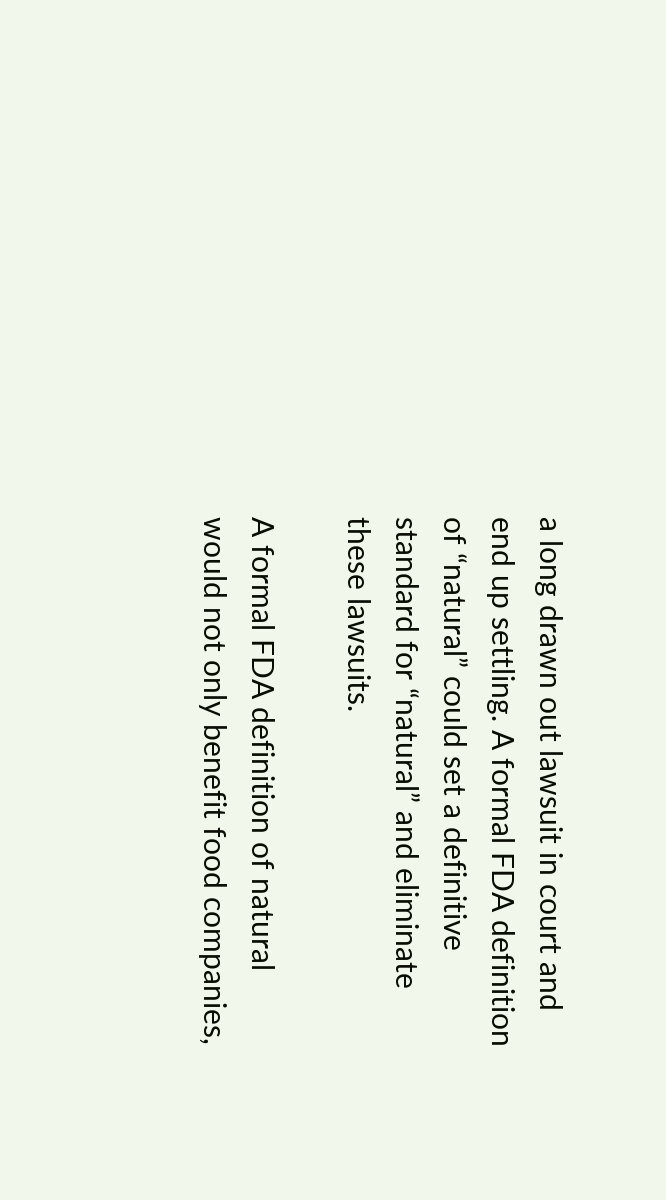a long drawn out lawsuit in court and end up settling. A formal FDA definition of “natural” could set a definitive standard for “natural” and eliminate these lawsuits.

A formal FDA definition of natural would not only benefit food companies,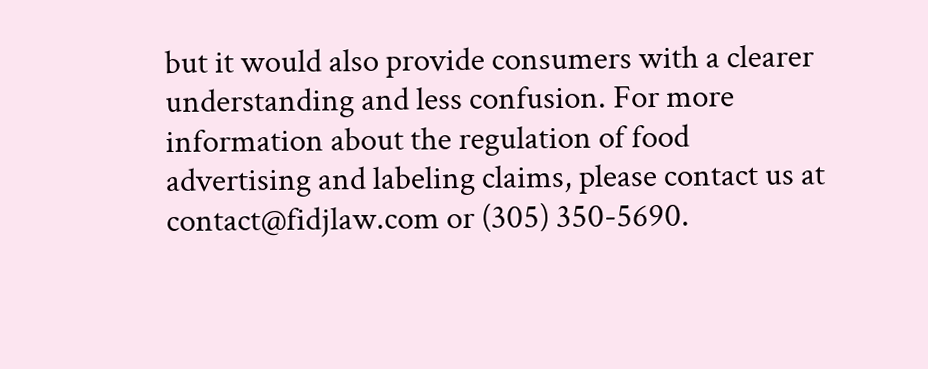but it would also provide consumers with a clearer understanding and less confusion. For more information about the regulation of food advertising and labeling claims, please contact us at contact@fidjlaw.com or (305) 350-5690.